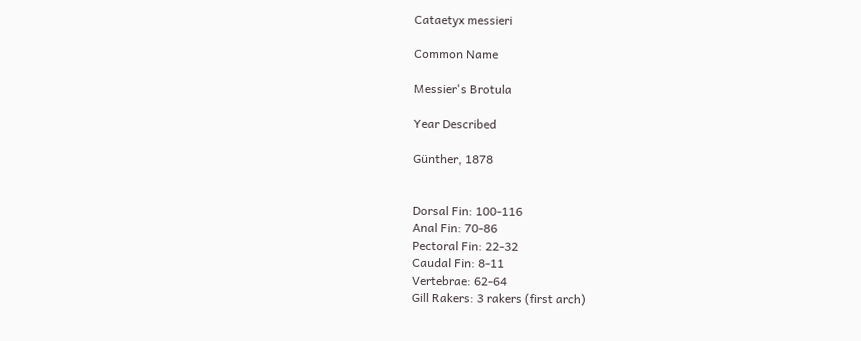Cataetyx messieri

Common Name

Messier's Brotula

Year Described

Günther, 1878


Dorsal Fin: 100-116
Anal Fin: 70-86
Pectoral Fin: 22-32
Caudal Fin: 8-11
Vertebrae: 62-64
Gill Rakers: 3 rakers (first arch)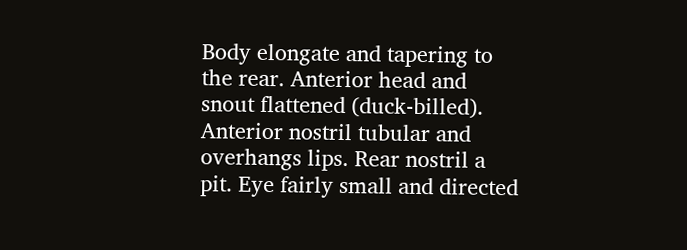Body elongate and tapering to the rear. Anterior head and snout flattened (duck-billed). Anterior nostril tubular and overhangs lips. Rear nostril a pit. Eye fairly small and directed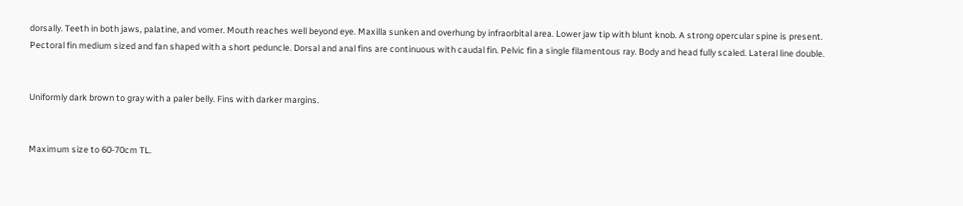dorsally. Teeth in both jaws, palatine, and vomer. Mouth reaches well beyond eye. Maxilla sunken and overhung by infraorbital area. Lower jaw tip with blunt knob. A strong opercular spine is present. Pectoral fin medium sized and fan shaped with a short peduncle. Dorsal and anal fins are continuous with caudal fin. Pelvic fin a single filamentous ray. Body and head fully scaled. Lateral line double.


Uniformly dark brown to gray with a paler belly. Fins with darker margins.


Maximum size to 60-70cm TL.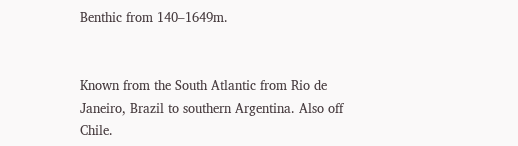Benthic from 140–1649m.


Known from the South Atlantic from Rio de Janeiro, Brazil to southern Argentina. Also off Chile.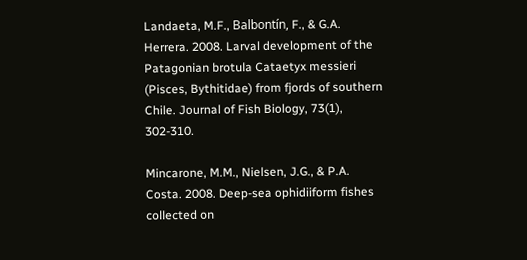Landaeta, M.F., Balbontín, F., & G.A. Herrera. 2008. Larval development of the Patagonian brotula Cataetyx messieri (Pisces, Bythitidae) from fjords of southern Chile. Journal of Fish Biology, 73(1), 302-310.

Mincarone, M.M., Nielsen, J.G., & P.A. Costa. 2008. Deep-sea ophidiiform fishes collected on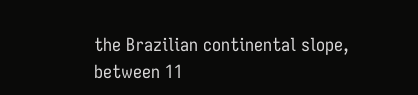the Brazilian continental slope, between 11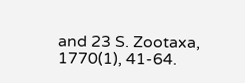and 23 S. Zootaxa, 1770(1), 41-64.